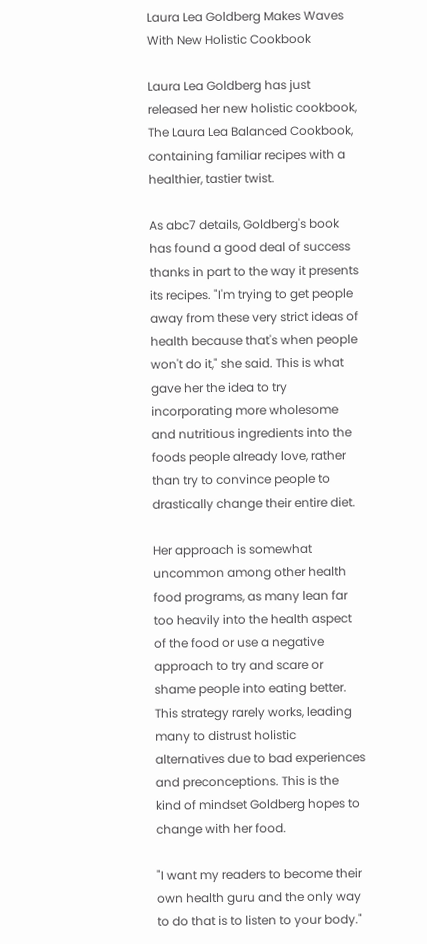Laura Lea Goldberg Makes Waves With New Holistic Cookbook

Laura Lea Goldberg has just released her new holistic cookbook, The Laura Lea Balanced Cookbook, containing familiar recipes with a healthier, tastier twist.

As abc7 details, Goldberg's book has found a good deal of success thanks in part to the way it presents its recipes. "I'm trying to get people away from these very strict ideas of health because that's when people won't do it," she said. This is what gave her the idea to try incorporating more wholesome and nutritious ingredients into the foods people already love, rather than try to convince people to drastically change their entire diet.

Her approach is somewhat uncommon among other health food programs, as many lean far too heavily into the health aspect of the food or use a negative approach to try and scare or shame people into eating better. This strategy rarely works, leading many to distrust holistic alternatives due to bad experiences and preconceptions. This is the kind of mindset Goldberg hopes to change with her food.

"I want my readers to become their own health guru and the only way to do that is to listen to your body."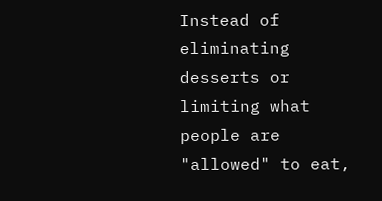Instead of eliminating desserts or limiting what people are "allowed" to eat,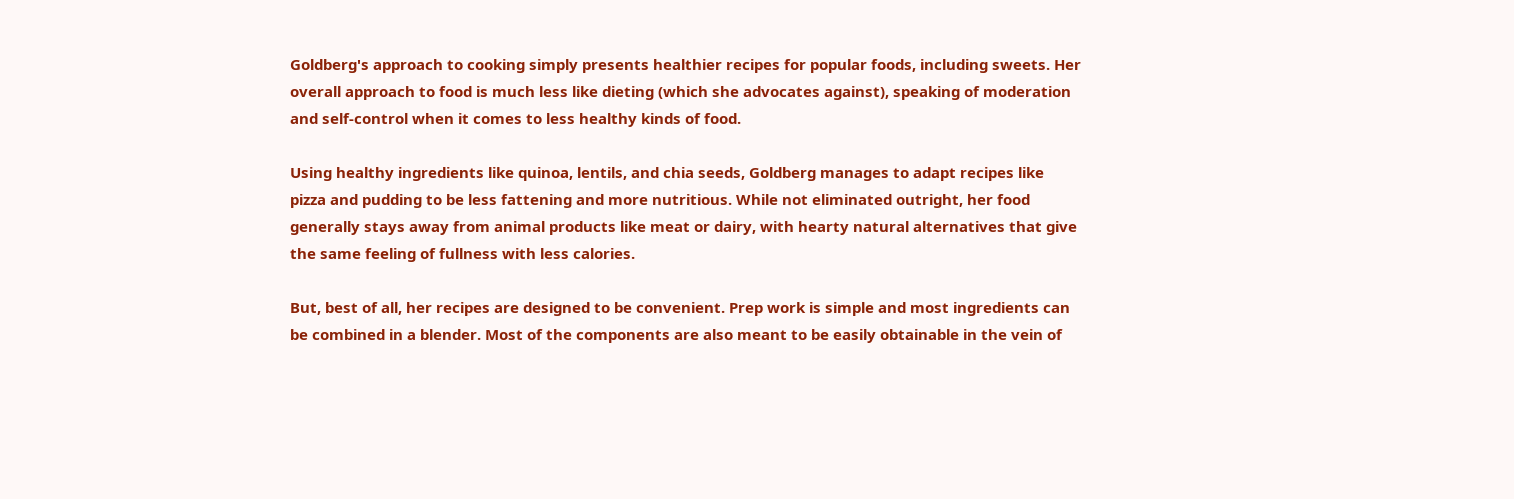Goldberg's approach to cooking simply presents healthier recipes for popular foods, including sweets. Her overall approach to food is much less like dieting (which she advocates against), speaking of moderation and self-control when it comes to less healthy kinds of food.

Using healthy ingredients like quinoa, lentils, and chia seeds, Goldberg manages to adapt recipes like pizza and pudding to be less fattening and more nutritious. While not eliminated outright, her food generally stays away from animal products like meat or dairy, with hearty natural alternatives that give the same feeling of fullness with less calories.

But, best of all, her recipes are designed to be convenient. Prep work is simple and most ingredients can be combined in a blender. Most of the components are also meant to be easily obtainable in the vein of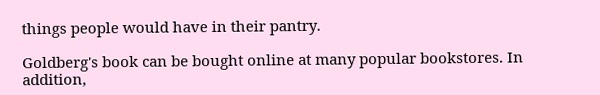things people would have in their pantry.

Goldberg's book can be bought online at many popular bookstores. In addition,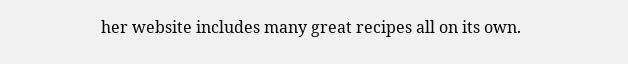her website includes many great recipes all on its own.